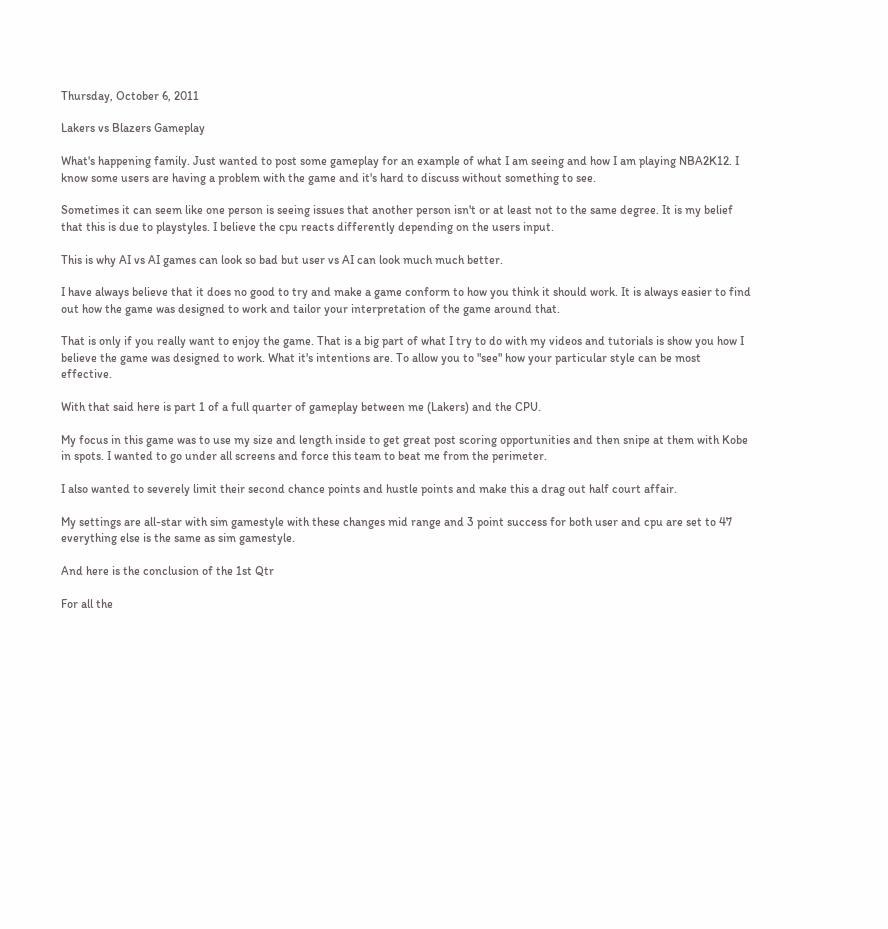Thursday, October 6, 2011

Lakers vs Blazers Gameplay

What's happening family. Just wanted to post some gameplay for an example of what I am seeing and how I am playing NBA2K12. I know some users are having a problem with the game and it's hard to discuss without something to see.

Sometimes it can seem like one person is seeing issues that another person isn't or at least not to the same degree. It is my belief that this is due to playstyles. I believe the cpu reacts differently depending on the users input.

This is why AI vs AI games can look so bad but user vs AI can look much much better.

I have always believe that it does no good to try and make a game conform to how you think it should work. It is always easier to find out how the game was designed to work and tailor your interpretation of the game around that.

That is only if you really want to enjoy the game. That is a big part of what I try to do with my videos and tutorials is show you how I believe the game was designed to work. What it's intentions are. To allow you to "see" how your particular style can be most effective.

With that said here is part 1 of a full quarter of gameplay between me (Lakers) and the CPU.

My focus in this game was to use my size and length inside to get great post scoring opportunities and then snipe at them with Kobe in spots. I wanted to go under all screens and force this team to beat me from the perimeter.

I also wanted to severely limit their second chance points and hustle points and make this a drag out half court affair.

My settings are all-star with sim gamestyle with these changes mid range and 3 point success for both user and cpu are set to 47 everything else is the same as sim gamestyle.

And here is the conclusion of the 1st Qtr

For all the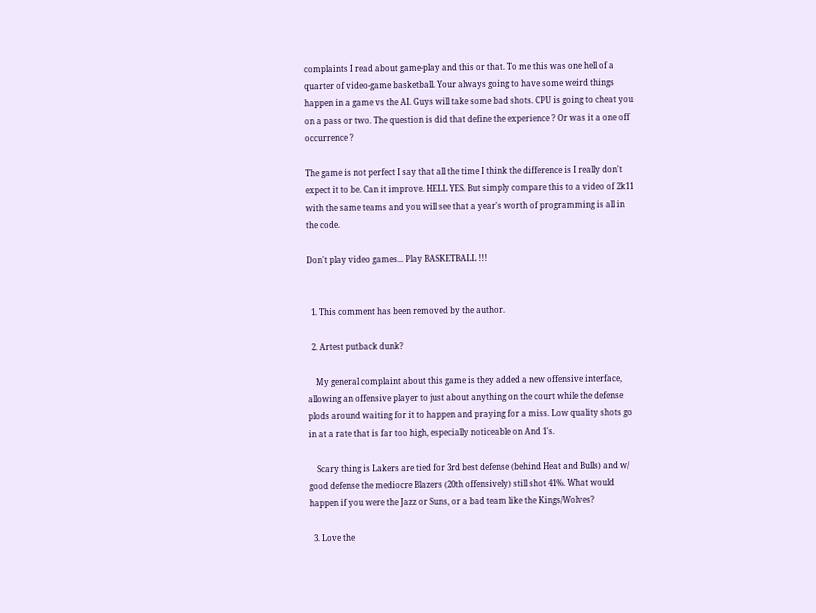complaints I read about game-play and this or that. To me this was one hell of a quarter of video-game basketball. Your always going to have some weird things happen in a game vs the AI. Guys will take some bad shots. CPU is going to cheat you on a pass or two. The question is did that define the experience ? Or was it a one off occurrence ?

The game is not perfect I say that all the time I think the difference is I really don't expect it to be. Can it improve. HELL YES. But simply compare this to a video of 2k11 with the same teams and you will see that a year's worth of programming is all in the code.

Don't play video games... Play BASKETBALL !!!


  1. This comment has been removed by the author.

  2. Artest putback dunk?

    My general complaint about this game is they added a new offensive interface, allowing an offensive player to just about anything on the court while the defense plods around waiting for it to happen and praying for a miss. Low quality shots go in at a rate that is far too high, especially noticeable on And 1's.

    Scary thing is Lakers are tied for 3rd best defense (behind Heat and Bulls) and w/ good defense the mediocre Blazers (20th offensively) still shot 41%. What would happen if you were the Jazz or Suns, or a bad team like the Kings/Wolves?

  3. Love the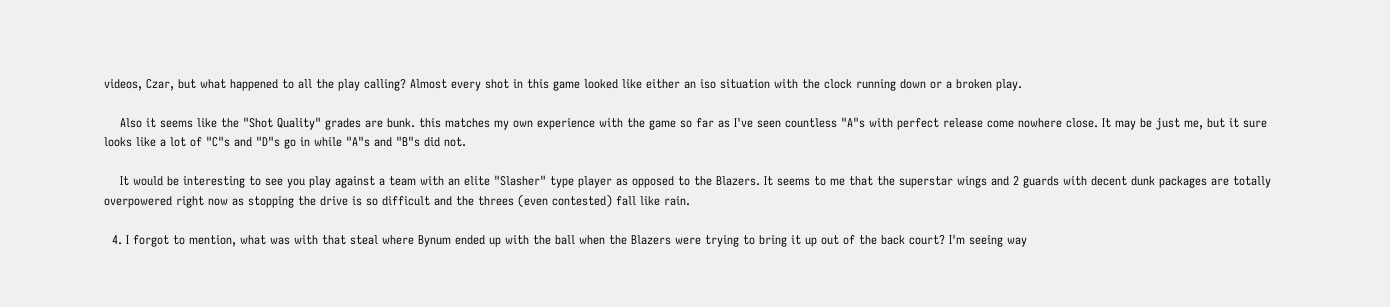videos, Czar, but what happened to all the play calling? Almost every shot in this game looked like either an iso situation with the clock running down or a broken play.

    Also it seems like the "Shot Quality" grades are bunk. this matches my own experience with the game so far as I've seen countless "A"s with perfect release come nowhere close. It may be just me, but it sure looks like a lot of "C"s and "D"s go in while "A"s and "B"s did not.

    It would be interesting to see you play against a team with an elite "Slasher" type player as opposed to the Blazers. It seems to me that the superstar wings and 2 guards with decent dunk packages are totally overpowered right now as stopping the drive is so difficult and the threes (even contested) fall like rain.

  4. I forgot to mention, what was with that steal where Bynum ended up with the ball when the Blazers were trying to bring it up out of the back court? I'm seeing way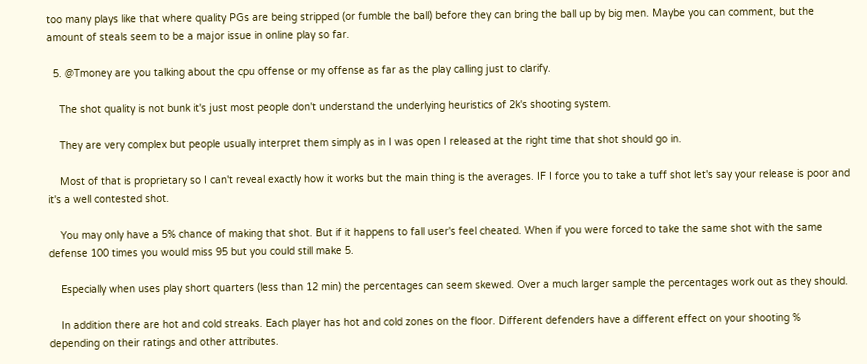too many plays like that where quality PGs are being stripped (or fumble the ball) before they can bring the ball up by big men. Maybe you can comment, but the amount of steals seem to be a major issue in online play so far.

  5. @Tmoney are you talking about the cpu offense or my offense as far as the play calling just to clarify.

    The shot quality is not bunk it's just most people don't understand the underlying heuristics of 2k's shooting system.

    They are very complex but people usually interpret them simply as in I was open I released at the right time that shot should go in.

    Most of that is proprietary so I can't reveal exactly how it works but the main thing is the averages. IF I force you to take a tuff shot let's say your release is poor and it's a well contested shot.

    You may only have a 5% chance of making that shot. But if it happens to fall user's feel cheated. When if you were forced to take the same shot with the same defense 100 times you would miss 95 but you could still make 5.

    Especially when uses play short quarters (less than 12 min) the percentages can seem skewed. Over a much larger sample the percentages work out as they should.

    In addition there are hot and cold streaks. Each player has hot and cold zones on the floor. Different defenders have a different effect on your shooting % depending on their ratings and other attributes.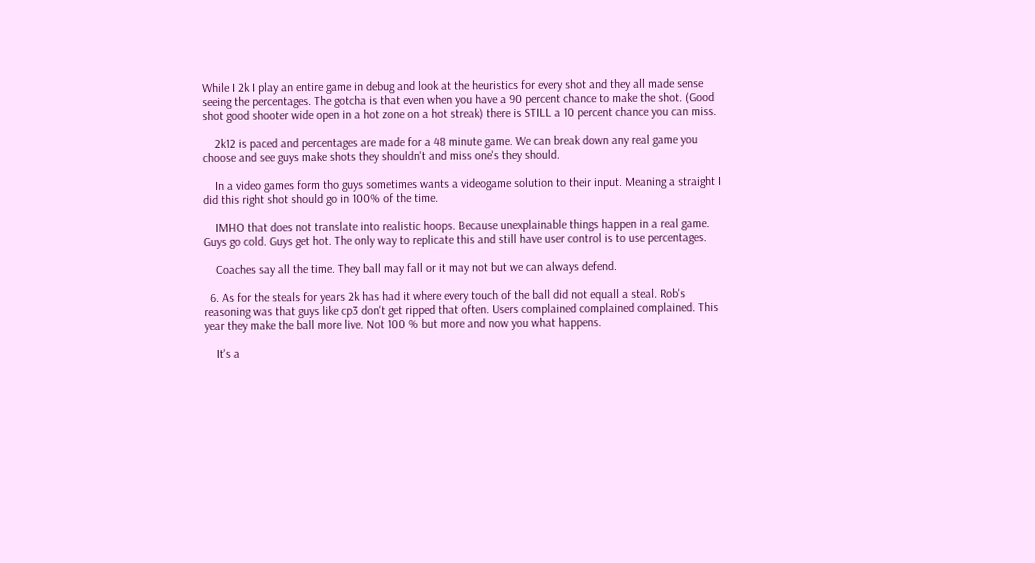While I 2k I play an entire game in debug and look at the heuristics for every shot and they all made sense seeing the percentages. The gotcha is that even when you have a 90 percent chance to make the shot. (Good shot good shooter wide open in a hot zone on a hot streak) there is STILL a 10 percent chance you can miss.

    2k12 is paced and percentages are made for a 48 minute game. We can break down any real game you choose and see guys make shots they shouldn't and miss one's they should.

    In a video games form tho guys sometimes wants a videogame solution to their input. Meaning a straight I did this right shot should go in 100% of the time.

    IMHO that does not translate into realistic hoops. Because unexplainable things happen in a real game. Guys go cold. Guys get hot. The only way to replicate this and still have user control is to use percentages.

    Coaches say all the time. They ball may fall or it may not but we can always defend.

  6. As for the steals for years 2k has had it where every touch of the ball did not equall a steal. Rob's reasoning was that guys like cp3 don't get ripped that often. Users complained complained complained. This year they make the ball more live. Not 100 % but more and now you what happens.

    It's a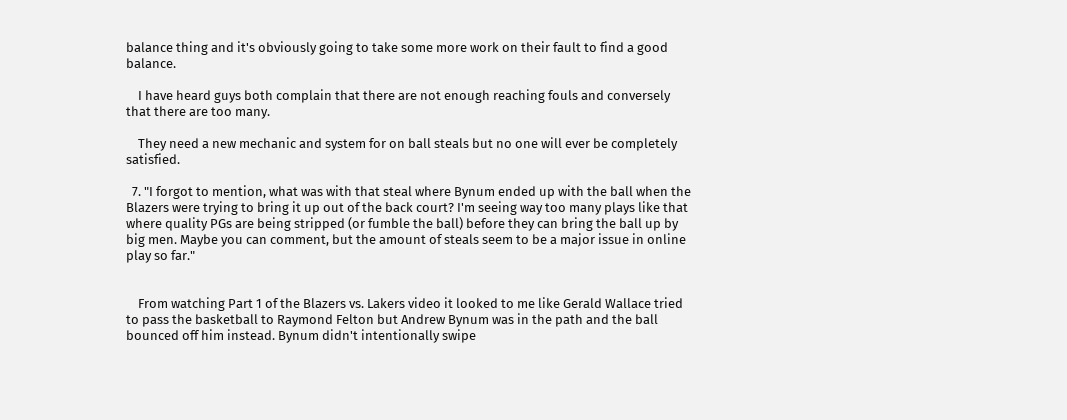balance thing and it's obviously going to take some more work on their fault to find a good balance.

    I have heard guys both complain that there are not enough reaching fouls and conversely that there are too many.

    They need a new mechanic and system for on ball steals but no one will ever be completely satisfied.

  7. "I forgot to mention, what was with that steal where Bynum ended up with the ball when the Blazers were trying to bring it up out of the back court? I'm seeing way too many plays like that where quality PGs are being stripped (or fumble the ball) before they can bring the ball up by big men. Maybe you can comment, but the amount of steals seem to be a major issue in online play so far."


    From watching Part 1 of the Blazers vs. Lakers video it looked to me like Gerald Wallace tried to pass the basketball to Raymond Felton but Andrew Bynum was in the path and the ball bounced off him instead. Bynum didn't intentionally swipe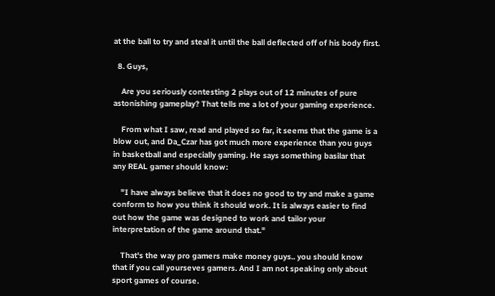at the ball to try and steal it until the ball deflected off of his body first.

  8. Guys,

    Are you seriously contesting 2 plays out of 12 minutes of pure astonishing gameplay? That tells me a lot of your gaming experience.

    From what I saw, read and played so far, it seems that the game is a blow out, and Da_Czar has got much more experience than you guys in basketball and especially gaming. He says something basilar that any REAL gamer should know:

    "I have always believe that it does no good to try and make a game conform to how you think it should work. It is always easier to find out how the game was designed to work and tailor your interpretation of the game around that."

    That's the way pro gamers make money guys.. you should know that if you call yourseves gamers. And I am not speaking only about sport games of course.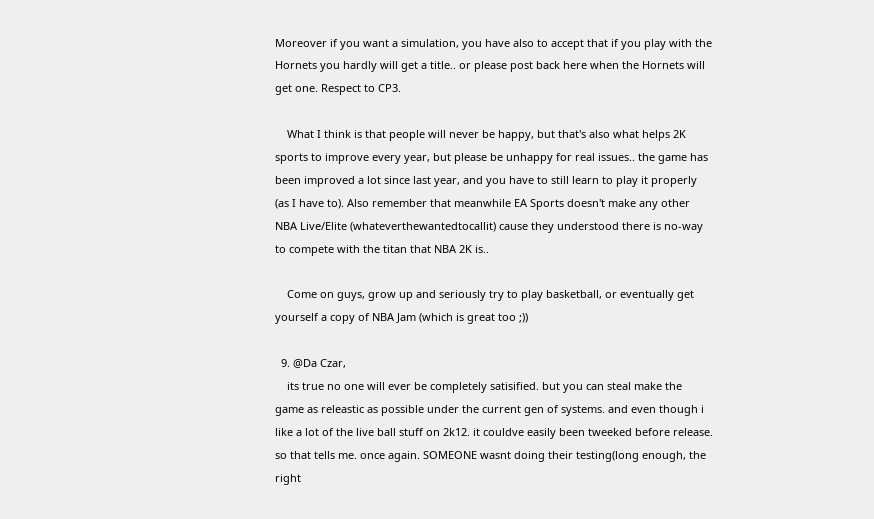Moreover if you want a simulation, you have also to accept that if you play with the Hornets you hardly will get a title.. or please post back here when the Hornets will get one. Respect to CP3.

    What I think is that people will never be happy, but that's also what helps 2K sports to improve every year, but please be unhappy for real issues.. the game has been improved a lot since last year, and you have to still learn to play it properly (as I have to). Also remember that meanwhile EA Sports doesn't make any other NBA Live/Elite (whateverthewantedtocallit) cause they understood there is no-way to compete with the titan that NBA 2K is..

    Come on guys, grow up and seriously try to play basketball, or eventually get yourself a copy of NBA Jam (which is great too ;))

  9. @Da Czar,
    its true no one will ever be completely satisified. but you can steal make the game as releastic as possible under the current gen of systems. and even though i like a lot of the live ball stuff on 2k12. it couldve easily been tweeked before release. so that tells me. once again. SOMEONE wasnt doing their testing(long enough, the right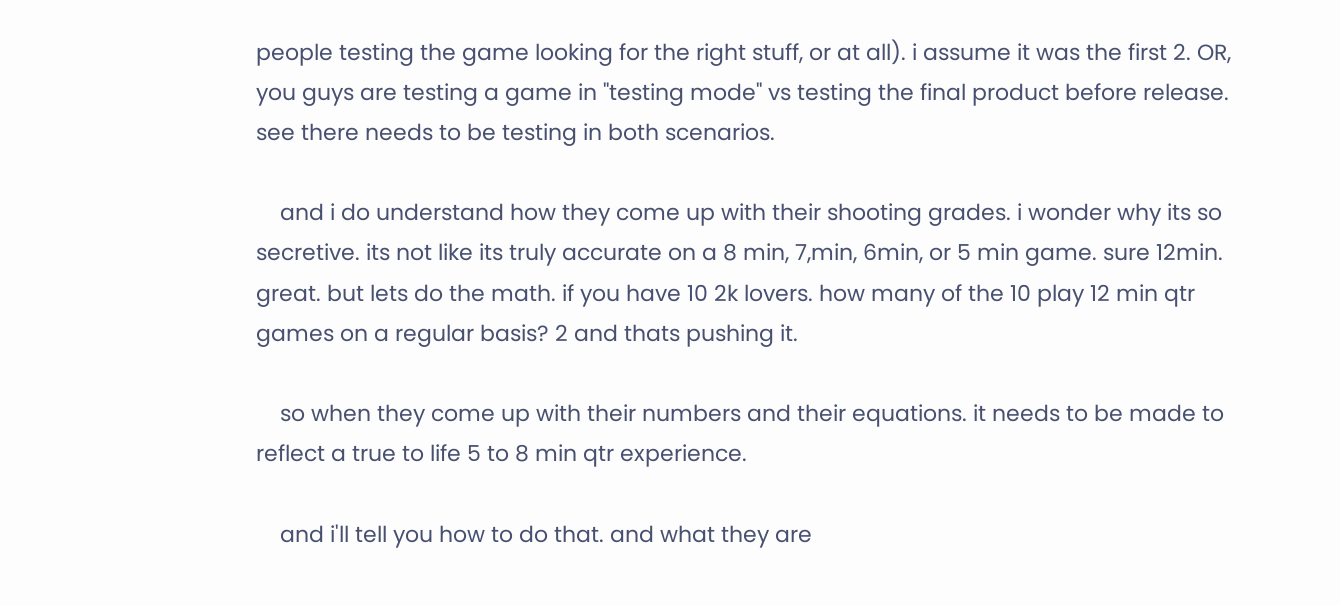people testing the game looking for the right stuff, or at all). i assume it was the first 2. OR, you guys are testing a game in "testing mode" vs testing the final product before release. see there needs to be testing in both scenarios.

    and i do understand how they come up with their shooting grades. i wonder why its so secretive. its not like its truly accurate on a 8 min, 7,min, 6min, or 5 min game. sure 12min. great. but lets do the math. if you have 10 2k lovers. how many of the 10 play 12 min qtr games on a regular basis? 2 and thats pushing it.

    so when they come up with their numbers and their equations. it needs to be made to reflect a true to life 5 to 8 min qtr experience.

    and i'll tell you how to do that. and what they are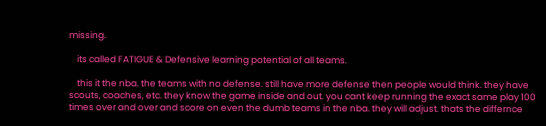missing.

    its called FATIGUE & Defensive learning potential of all teams.

    this it the nba. the teams with no defense. still have more defense then people would think. they have scouts, coaches, etc. they know the game inside and out. you cant keep running the exact same play 100 times over and over and score on even the dumb teams in the nba. they will adjust. thats the differnce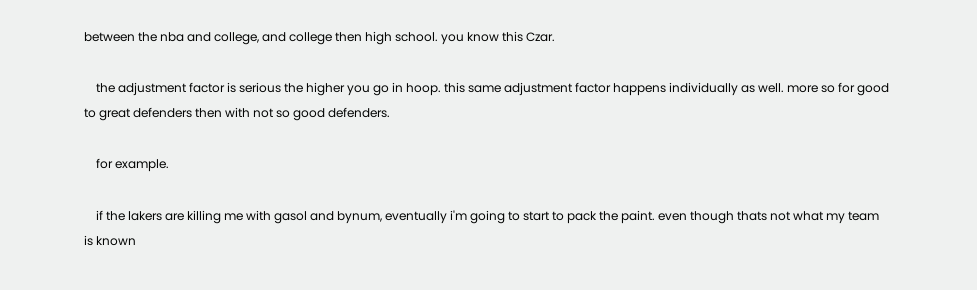between the nba and college, and college then high school. you know this Czar.

    the adjustment factor is serious the higher you go in hoop. this same adjustment factor happens individually as well. more so for good to great defenders then with not so good defenders.

    for example.

    if the lakers are killing me with gasol and bynum, eventually i'm going to start to pack the paint. even though thats not what my team is known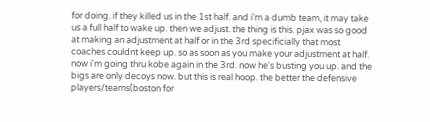for doing. if they killed us in the 1st half. and i'm a dumb team, it may take us a full half to wake up. then we adjust. the thing is this. pjax was so good at making an adjustment at half or in the 3rd specificially that most coaches couldnt keep up. so as soon as you make your adjustment at half. now i'm going thru kobe again in the 3rd. now he's busting you up. and the bigs are only decoys now. but this is real hoop. the better the defensive players/teams(boston for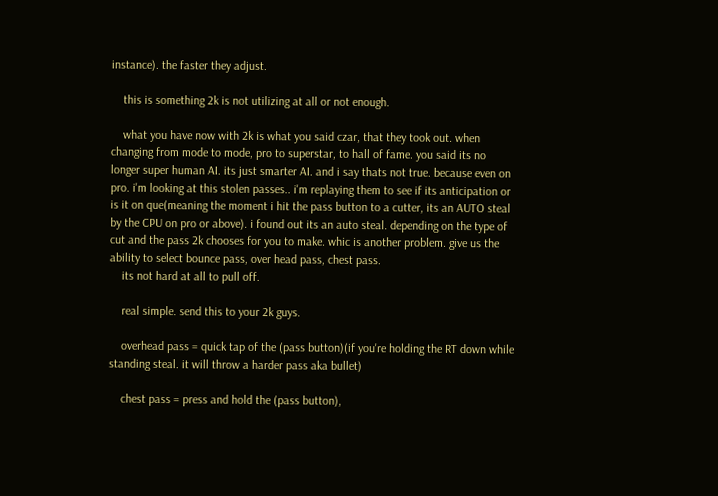instance). the faster they adjust.

    this is something 2k is not utilizing at all or not enough.

    what you have now with 2k is what you said czar, that they took out. when changing from mode to mode, pro to superstar, to hall of fame. you said its no longer super human AI. its just smarter AI. and i say thats not true. because even on pro. i'm looking at this stolen passes.. i'm replaying them to see if its anticipation or is it on que(meaning the moment i hit the pass button to a cutter, its an AUTO steal by the CPU on pro or above). i found out its an auto steal. depending on the type of cut and the pass 2k chooses for you to make. whic is another problem. give us the ability to select bounce pass, over head pass, chest pass.
    its not hard at all to pull off.

    real simple. send this to your 2k guys.

    overhead pass = quick tap of the (pass button)(if you're holding the RT down while standing steal. it will throw a harder pass aka bullet)

    chest pass = press and hold the (pass button),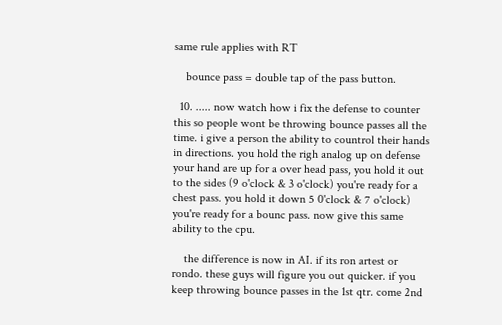same rule applies with RT

    bounce pass = double tap of the pass button.

  10. ..... now watch how i fix the defense to counter this so people wont be throwing bounce passes all the time. i give a person the ability to countrol their hands in directions. you hold the righ analog up on defense your hand are up for a over head pass, you hold it out to the sides (9 o'clock & 3 o'clock) you're ready for a chest pass. you hold it down 5 0'clock & 7 o'clock) you're ready for a bounc pass. now give this same ability to the cpu.

    the difference is now in AI. if its ron artest or rondo. these guys will figure you out quicker. if you keep throwing bounce passes in the 1st qtr. come 2nd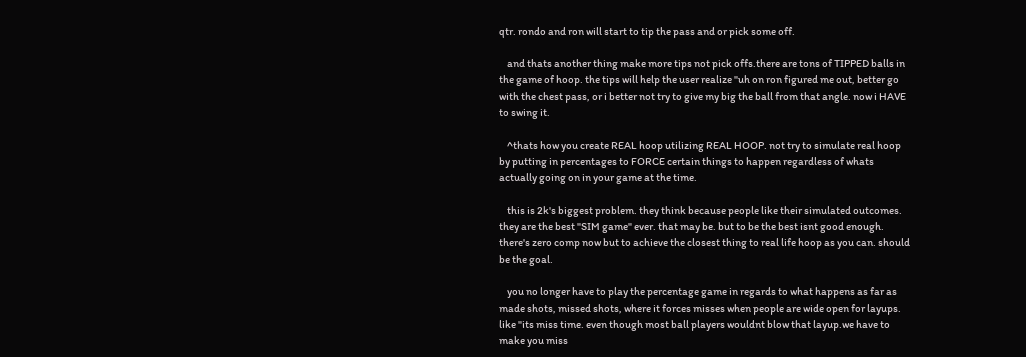qtr. rondo and ron will start to tip the pass and or pick some off.

    and thats another thing make more tips not pick offs.there are tons of TIPPED balls in the game of hoop. the tips will help the user realize "uh on ron figured me out, better go with the chest pass, or i better not try to give my big the ball from that angle. now i HAVE to swing it.

    ^thats how you create REAL hoop utilizing REAL HOOP. not try to simulate real hoop by putting in percentages to FORCE certain things to happen regardless of whats actually going on in your game at the time.

    this is 2k's biggest problem. they think because people like their simulated outcomes. they are the best "SIM game" ever. that may be. but to be the best isnt good enough. there's zero comp now but to achieve the closest thing to real life hoop as you can. should be the goal.

    you no longer have to play the percentage game in regards to what happens as far as made shots, missed shots, where it forces misses when people are wide open for layups. like "its miss time. even though most ball players wouldnt blow that layup.we have to make you miss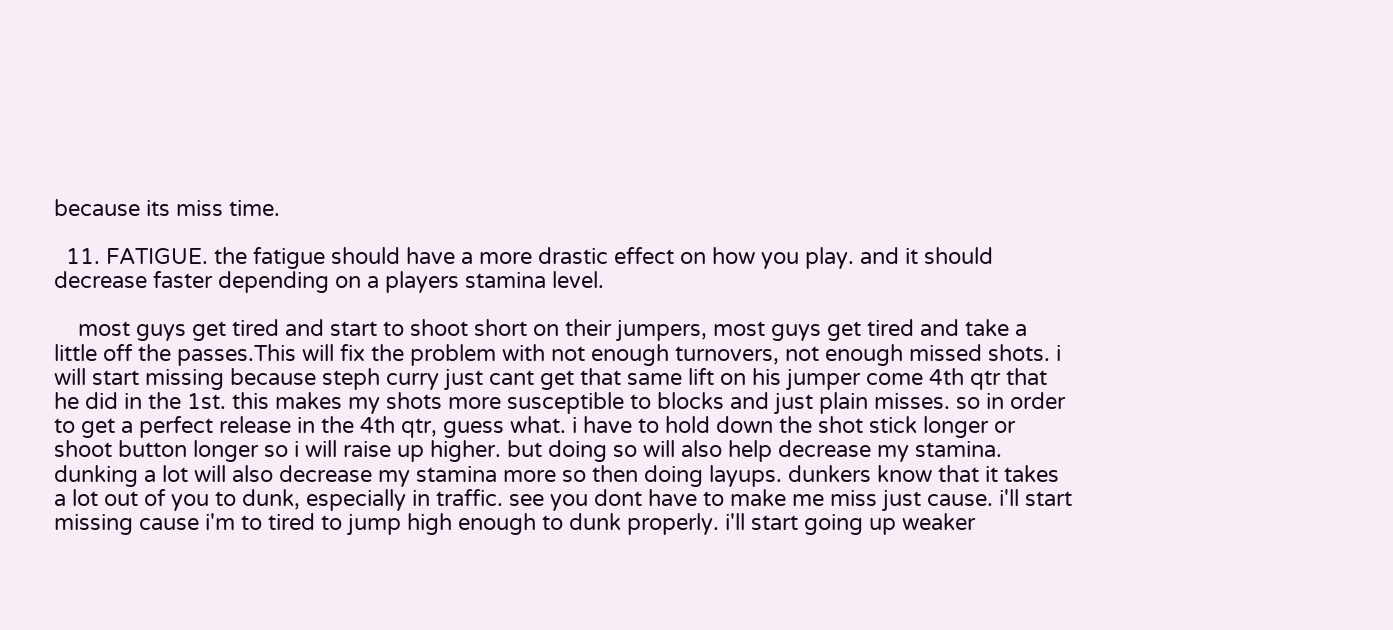because its miss time.

  11. FATIGUE. the fatigue should have a more drastic effect on how you play. and it should decrease faster depending on a players stamina level.

    most guys get tired and start to shoot short on their jumpers, most guys get tired and take a little off the passes.This will fix the problem with not enough turnovers, not enough missed shots. i will start missing because steph curry just cant get that same lift on his jumper come 4th qtr that he did in the 1st. this makes my shots more susceptible to blocks and just plain misses. so in order to get a perfect release in the 4th qtr, guess what. i have to hold down the shot stick longer or shoot button longer so i will raise up higher. but doing so will also help decrease my stamina. dunking a lot will also decrease my stamina more so then doing layups. dunkers know that it takes a lot out of you to dunk, especially in traffic. see you dont have to make me miss just cause. i'll start missing cause i'm to tired to jump high enough to dunk properly. i'll start going up weaker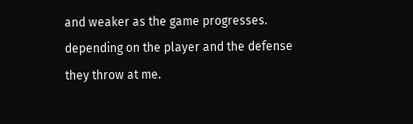and weaker as the game progresses. depending on the player and the defense they throw at me.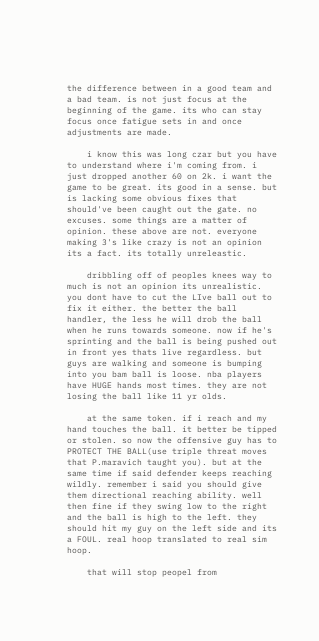the difference between in a good team and a bad team. is not just focus at the beginning of the game. its who can stay focus once fatigue sets in and once adjustments are made.

    i know this was long czar but you have to understand where i'm coming from. i just dropped another 60 on 2k. i want the game to be great. its good in a sense. but is lacking some obvious fixes that should've been caught out the gate. no excuses. some things are a matter of opinion. these above are not. everyone making 3's like crazy is not an opinion its a fact. its totally unreleastic.

    dribbling off of peoples knees way to much is not an opinion its unrealistic. you dont have to cut the LIve ball out to fix it either. the better the ball handler, the less he will drob the ball when he runs towards someone. now if he's sprinting and the ball is being pushed out in front yes thats live regardless. but guys are walking and someone is bumping into you bam ball is loose. nba players have HUGE hands most times. they are not losing the ball like 11 yr olds.

    at the same token. if i reach and my hand touches the ball. it better be tipped or stolen. so now the offensive guy has to PROTECT THE BALL(use triple threat moves that P.maravich taught you). but at the same time if said defender keeps reaching wildly. remember i said you should give them directional reaching ability. well then fine if they swing low to the right and the ball is high to the left. they should hit my guy on the left side and its a FOUL. real hoop translated to real sim hoop.

    that will stop peopel from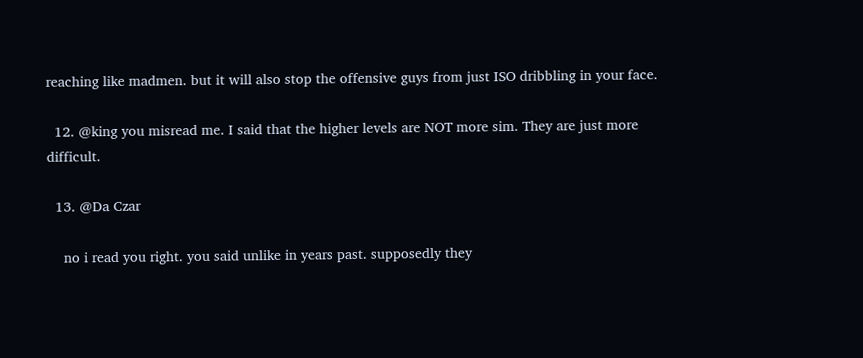reaching like madmen. but it will also stop the offensive guys from just ISO dribbling in your face.

  12. @king you misread me. I said that the higher levels are NOT more sim. They are just more difficult.

  13. @Da Czar

    no i read you right. you said unlike in years past. supposedly they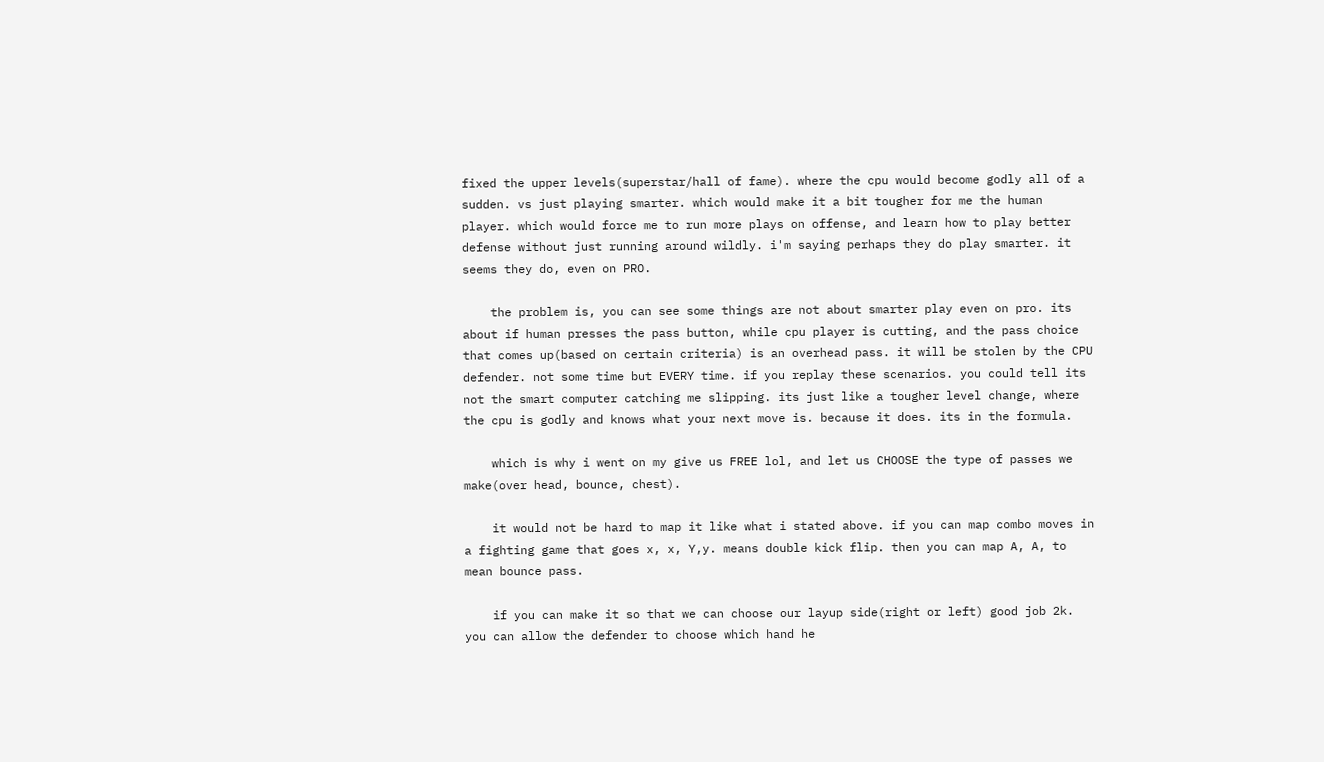fixed the upper levels(superstar/hall of fame). where the cpu would become godly all of a sudden. vs just playing smarter. which would make it a bit tougher for me the human player. which would force me to run more plays on offense, and learn how to play better defense without just running around wildly. i'm saying perhaps they do play smarter. it seems they do, even on PRO.

    the problem is, you can see some things are not about smarter play even on pro. its about if human presses the pass button, while cpu player is cutting, and the pass choice that comes up(based on certain criteria) is an overhead pass. it will be stolen by the CPU defender. not some time but EVERY time. if you replay these scenarios. you could tell its not the smart computer catching me slipping. its just like a tougher level change, where the cpu is godly and knows what your next move is. because it does. its in the formula.

    which is why i went on my give us FREE lol, and let us CHOOSE the type of passes we make(over head, bounce, chest).

    it would not be hard to map it like what i stated above. if you can map combo moves in a fighting game that goes x, x, Y,y. means double kick flip. then you can map A, A, to mean bounce pass.

    if you can make it so that we can choose our layup side(right or left) good job 2k. you can allow the defender to choose which hand he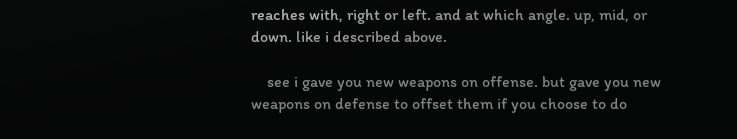reaches with, right or left. and at which angle. up, mid, or down. like i described above.

    see i gave you new weapons on offense. but gave you new weapons on defense to offset them if you choose to do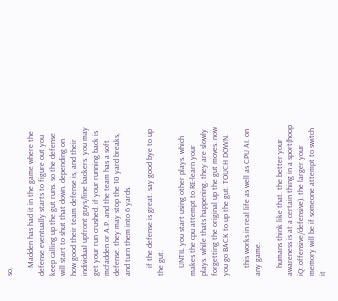so.

    Madden has had it in the game where the defense eventually starts to figure out you keep calling up the gut runs. so the defense will start to shut that down. depending on how good their team defense is, and their individual upfront guys/line backers. you may get your run crushed. if your running back is mcfadden or A.P. and the team has a soft defense. they may stop the 10 yard breaks, and turn them into 6 yards.

    if the defense is great. say good bye to up the gut.

    UNTIL you start using other plays. which makes the cpu attempt to RE-learn your plays. while thats happening. they are slowly forgetting the original up the gut moves. now you go BACK to up the gut. TOUCH DOWN.

    this works in real life as well as CPU AI. on any game.

    humans think like that. the better your awareness is at a certain thing in a sport(hoop iQ: offensive/defensive). the larger your memory will be if someone attempt to switch it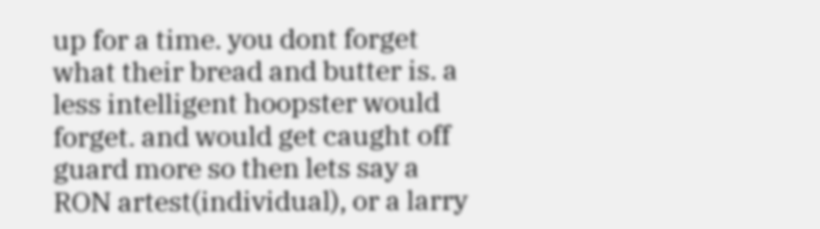up for a time. you dont forget what their bread and butter is. a less intelligent hoopster would forget. and would get caught off guard more so then lets say a RON artest(individual), or a larry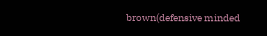brown(defensive minded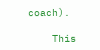coach).

    This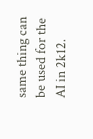same thing can be used for the AI in 2k12.